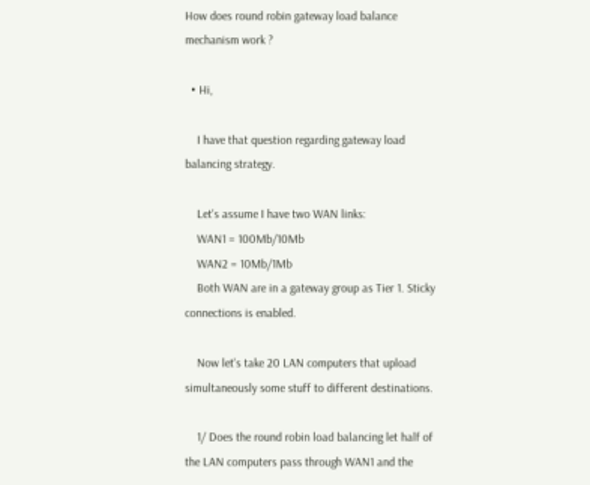How does round robin gateway load balance mechanism work ?

  • Hi,

    I have that question regarding gateway load balancing strategy.

    Let's assume I have two WAN links:
    WAN1 = 100Mb/10Mb
    WAN2 = 10Mb/1Mb
    Both WAN are in a gateway group as Tier 1. Sticky connections is enabled.

    Now let's take 20 LAN computers that upload simultaneously some stuff to different destinations.

    1/ Does the round robin load balancing let half of the LAN computers pass through WAN1 and the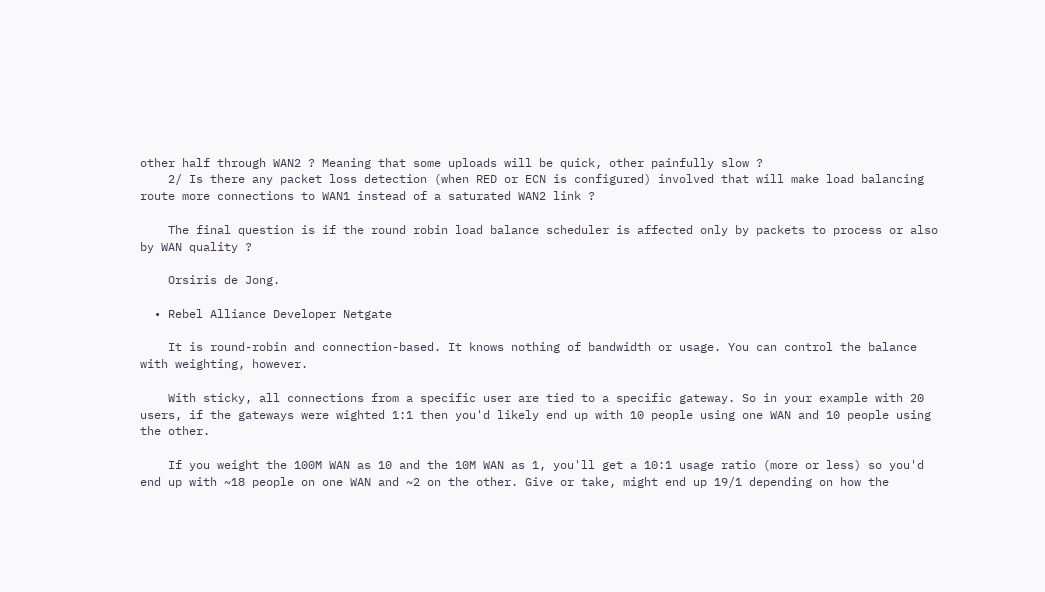other half through WAN2 ? Meaning that some uploads will be quick, other painfully slow ?
    2/ Is there any packet loss detection (when RED or ECN is configured) involved that will make load balancing route more connections to WAN1 instead of a saturated WAN2 link ?

    The final question is if the round robin load balance scheduler is affected only by packets to process or also by WAN quality ?

    Orsiris de Jong.

  • Rebel Alliance Developer Netgate

    It is round-robin and connection-based. It knows nothing of bandwidth or usage. You can control the balance with weighting, however.

    With sticky, all connections from a specific user are tied to a specific gateway. So in your example with 20 users, if the gateways were wighted 1:1 then you'd likely end up with 10 people using one WAN and 10 people using the other.

    If you weight the 100M WAN as 10 and the 10M WAN as 1, you'll get a 10:1 usage ratio (more or less) so you'd end up with ~18 people on one WAN and ~2 on the other. Give or take, might end up 19/1 depending on how the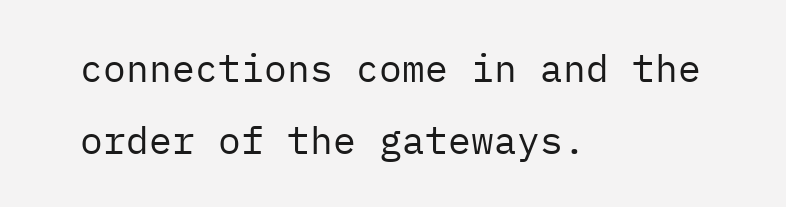connections come in and the order of the gateways.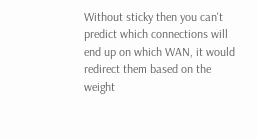Without sticky then you can't predict which connections will end up on which WAN, it would redirect them based on the weight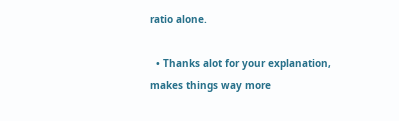ratio alone.

  • Thanks alot for your explanation, makes things way more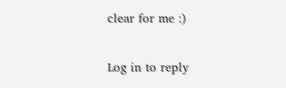clear for me :)

Log in to reply